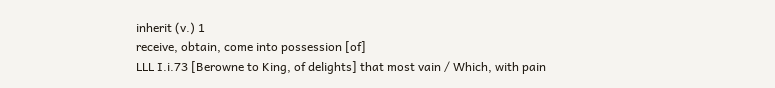inherit (v.) 1
receive, obtain, come into possession [of]
LLL I.i.73 [Berowne to King, of delights] that most vain / Which, with pain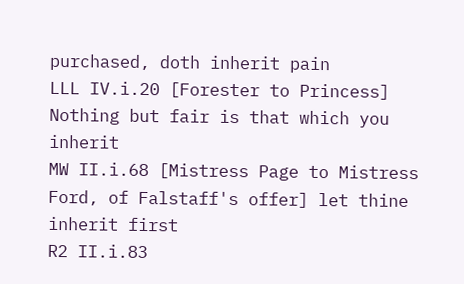purchased, doth inherit pain
LLL IV.i.20 [Forester to Princess] Nothing but fair is that which you inherit
MW II.i.68 [Mistress Page to Mistress Ford, of Falstaff's offer] let thine inherit first
R2 II.i.83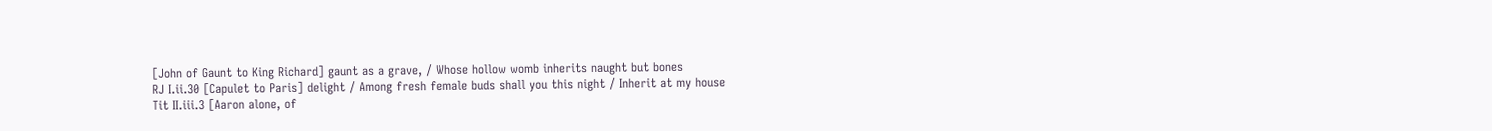[John of Gaunt to King Richard] gaunt as a grave, / Whose hollow womb inherits naught but bones
RJ I.ii.30 [Capulet to Paris] delight / Among fresh female buds shall you this night / Inherit at my house
Tit II.iii.3 [Aaron alone, of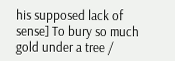his supposed lack of sense] To bury so much gold under a tree /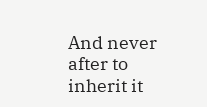And never after to inherit it